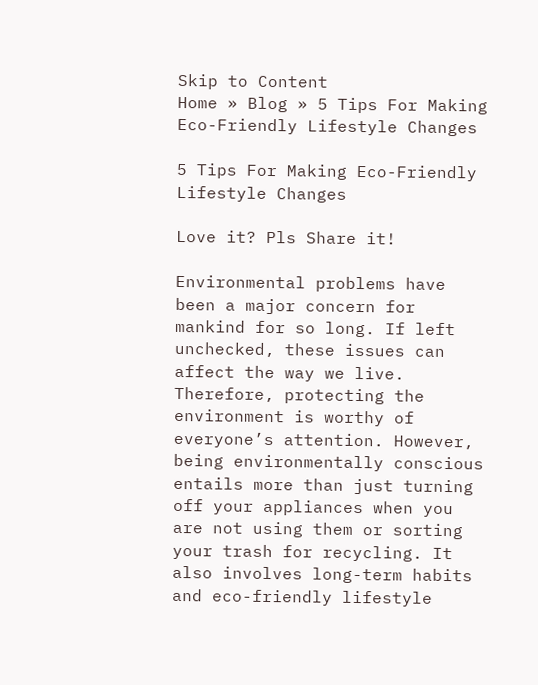Skip to Content
Home » Blog » 5 Tips For Making Eco-Friendly Lifestyle Changes

5 Tips For Making Eco-Friendly Lifestyle Changes

Love it? Pls Share it!

Environmental problems have been a major concern for mankind for so long. If left unchecked, these issues can affect the way we live. Therefore, protecting the environment is worthy of everyone’s attention. However, being environmentally conscious entails more than just turning off your appliances when you are not using them or sorting your trash for recycling. It also involves long-term habits and eco-friendly lifestyle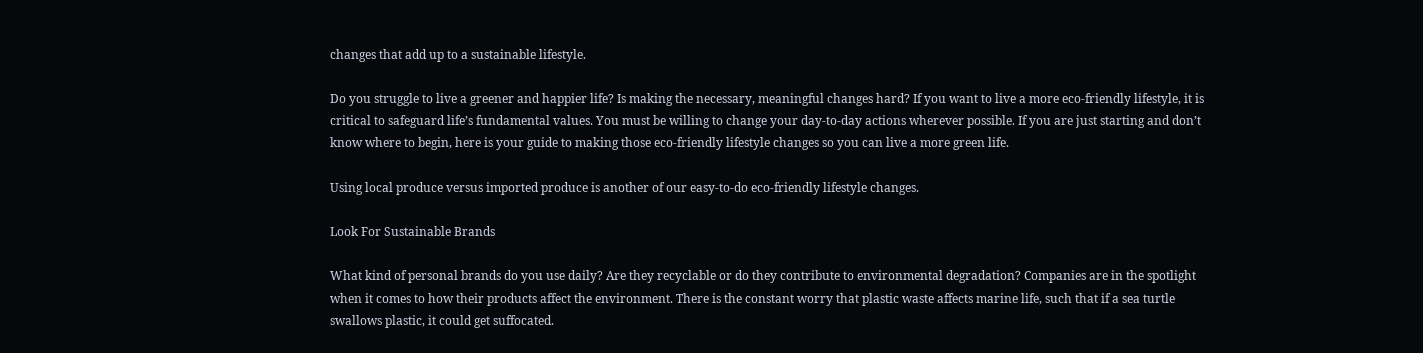changes that add up to a sustainable lifestyle.

Do you struggle to live a greener and happier life? Is making the necessary, meaningful changes hard? If you want to live a more eco-friendly lifestyle, it is critical to safeguard life’s fundamental values. You must be willing to change your day-to-day actions wherever possible. If you are just starting and don’t know where to begin, here is your guide to making those eco-friendly lifestyle changes so you can live a more green life.

Using local produce versus imported produce is another of our easy-to-do eco-friendly lifestyle changes.

Look For Sustainable Brands

What kind of personal brands do you use daily? Are they recyclable or do they contribute to environmental degradation? Companies are in the spotlight when it comes to how their products affect the environment. There is the constant worry that plastic waste affects marine life, such that if a sea turtle swallows plastic, it could get suffocated.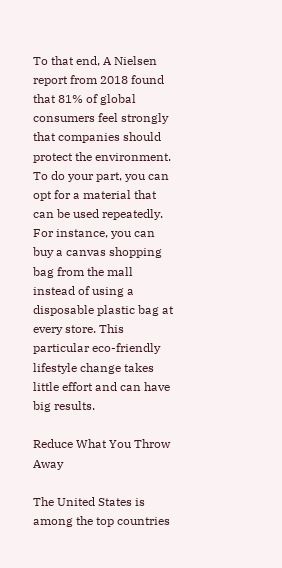To that end, A Nielsen report from 2018 found that 81% of global consumers feel strongly that companies should protect the environment. To do your part, you can opt for a material that can be used repeatedly. For instance, you can buy a canvas shopping bag from the mall instead of using a disposable plastic bag at every store. This particular eco-friendly lifestyle change takes little effort and can have big results.

Reduce What You Throw Away

The United States is among the top countries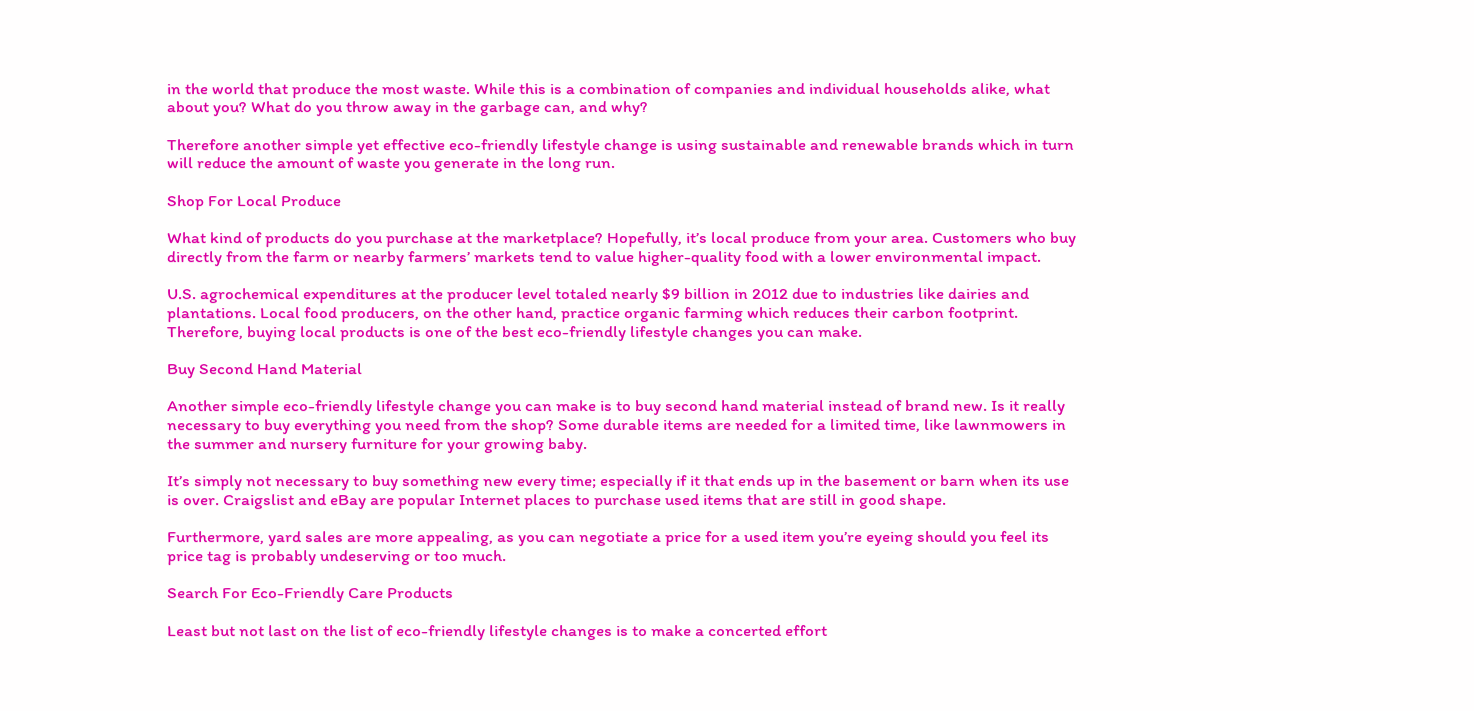in the world that produce the most waste. While this is a combination of companies and individual households alike, what about you? What do you throw away in the garbage can, and why?

Therefore another simple yet effective eco-friendly lifestyle change is using sustainable and renewable brands which in turn will reduce the amount of waste you generate in the long run.

Shop For Local Produce

What kind of products do you purchase at the marketplace? Hopefully, it’s local produce from your area. Customers who buy directly from the farm or nearby farmers’ markets tend to value higher-quality food with a lower environmental impact.

U.S. agrochemical expenditures at the producer level totaled nearly $9 billion in 2012 due to industries like dairies and plantations. Local food producers, on the other hand, practice organic farming which reduces their carbon footprint. Therefore, buying local products is one of the best eco-friendly lifestyle changes you can make.

Buy Second Hand Material

Another simple eco-friendly lifestyle change you can make is to buy second hand material instead of brand new. Is it really necessary to buy everything you need from the shop? Some durable items are needed for a limited time, like lawnmowers in the summer and nursery furniture for your growing baby.

It’s simply not necessary to buy something new every time; especially if it that ends up in the basement or barn when its use is over. Craigslist and eBay are popular Internet places to purchase used items that are still in good shape.

Furthermore, yard sales are more appealing, as you can negotiate a price for a used item you’re eyeing should you feel its price tag is probably undeserving or too much.

Search For Eco-Friendly Care Products

Least but not last on the list of eco-friendly lifestyle changes is to make a concerted effort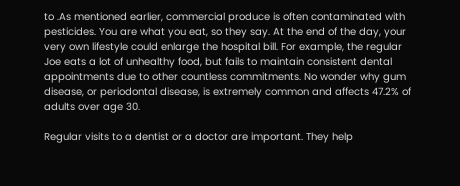to .As mentioned earlier, commercial produce is often contaminated with pesticides. You are what you eat, so they say. At the end of the day, your very own lifestyle could enlarge the hospital bill. For example, the regular Joe eats a lot of unhealthy food, but fails to maintain consistent dental appointments due to other countless commitments. No wonder why gum disease, or periodontal disease, is extremely common and affects 47.2% of adults over age 30.

Regular visits to a dentist or a doctor are important. They help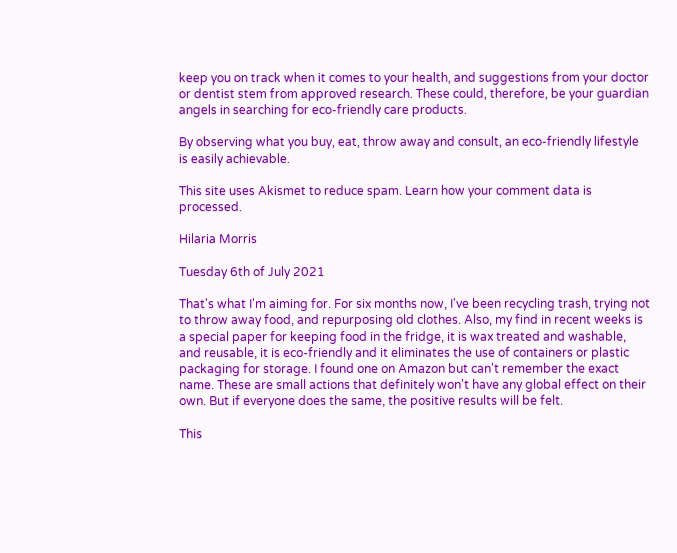keep you on track when it comes to your health, and suggestions from your doctor or dentist stem from approved research. These could, therefore, be your guardian angels in searching for eco-friendly care products.

By observing what you buy, eat, throw away and consult, an eco-friendly lifestyle is easily achievable.

This site uses Akismet to reduce spam. Learn how your comment data is processed.

Hilaria Morris

Tuesday 6th of July 2021

That's what I'm aiming for. For six months now, I've been recycling trash, trying not to throw away food, and repurposing old clothes. Also, my find in recent weeks is a special paper for keeping food in the fridge, it is wax treated and washable, and reusable, it is eco-friendly and it eliminates the use of containers or plastic packaging for storage. I found one on Amazon but can't remember the exact name. These are small actions that definitely won't have any global effect on their own. But if everyone does the same, the positive results will be felt.

This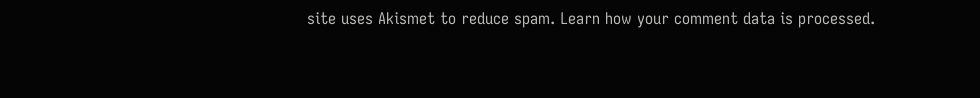site uses Akismet to reduce spam. Learn how your comment data is processed.